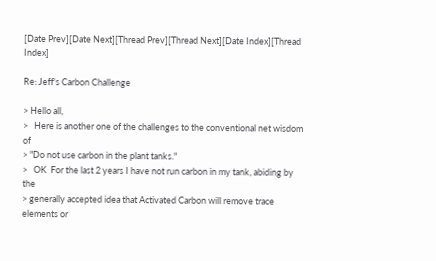[Date Prev][Date Next][Thread Prev][Thread Next][Date Index][Thread Index]

Re: Jeff's Carbon Challenge

> Hello all,
>   Here is another one of the challenges to the conventional net wisdom of
> "Do not use carbon in the plant tanks."
>   OK  For the last 2 years I have not run carbon in my tank, abiding by the
> generally accepted idea that Activated Carbon will remove trace elements or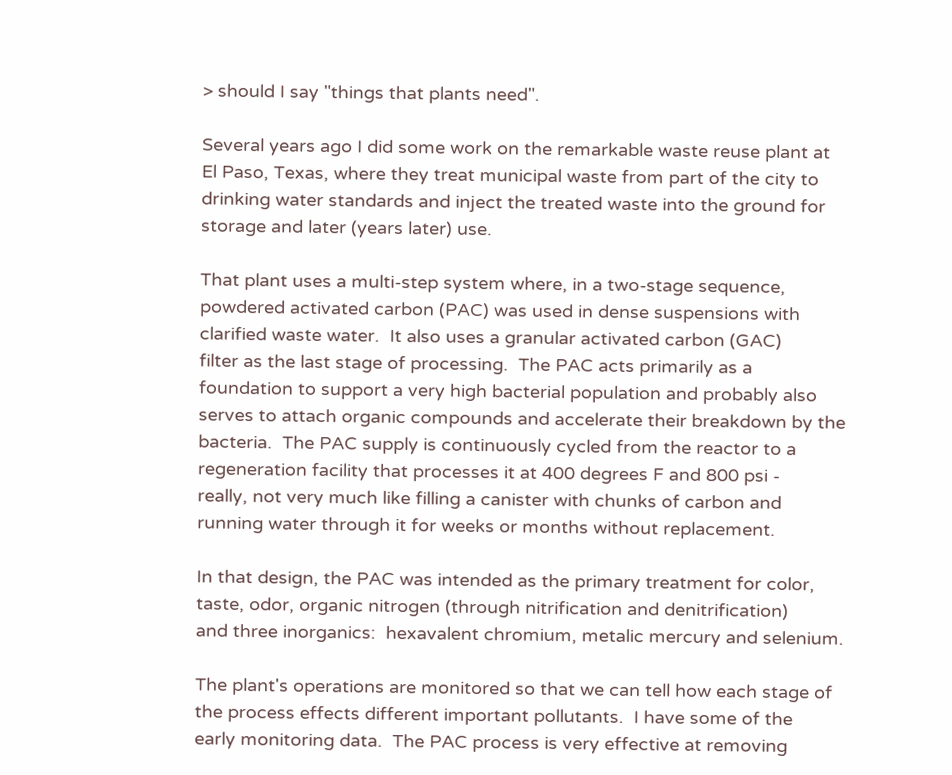> should I say "things that plants need".

Several years ago I did some work on the remarkable waste reuse plant at
El Paso, Texas, where they treat municipal waste from part of the city to
drinking water standards and inject the treated waste into the ground for
storage and later (years later) use.

That plant uses a multi-step system where, in a two-stage sequence,
powdered activated carbon (PAC) was used in dense suspensions with
clarified waste water.  It also uses a granular activated carbon (GAC)
filter as the last stage of processing.  The PAC acts primarily as a
foundation to support a very high bacterial population and probably also
serves to attach organic compounds and accelerate their breakdown by the
bacteria.  The PAC supply is continuously cycled from the reactor to a
regeneration facility that processes it at 400 degrees F and 800 psi -
really, not very much like filling a canister with chunks of carbon and
running water through it for weeks or months without replacement.

In that design, the PAC was intended as the primary treatment for color,
taste, odor, organic nitrogen (through nitrification and denitrification)
and three inorganics:  hexavalent chromium, metalic mercury and selenium.

The plant's operations are monitored so that we can tell how each stage of
the process effects different important pollutants.  I have some of the
early monitoring data.  The PAC process is very effective at removing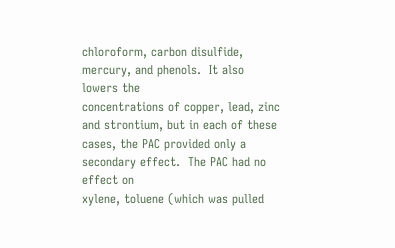chloroform, carbon disulfide, mercury, and phenols.  It also lowers the
concentrations of copper, lead, zinc and strontium, but in each of these
cases, the PAC provided only a secondary effect.  The PAC had no effect on
xylene, toluene (which was pulled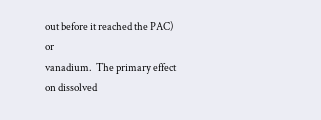out before it reached the PAC) or
vanadium.  The primary effect on dissolved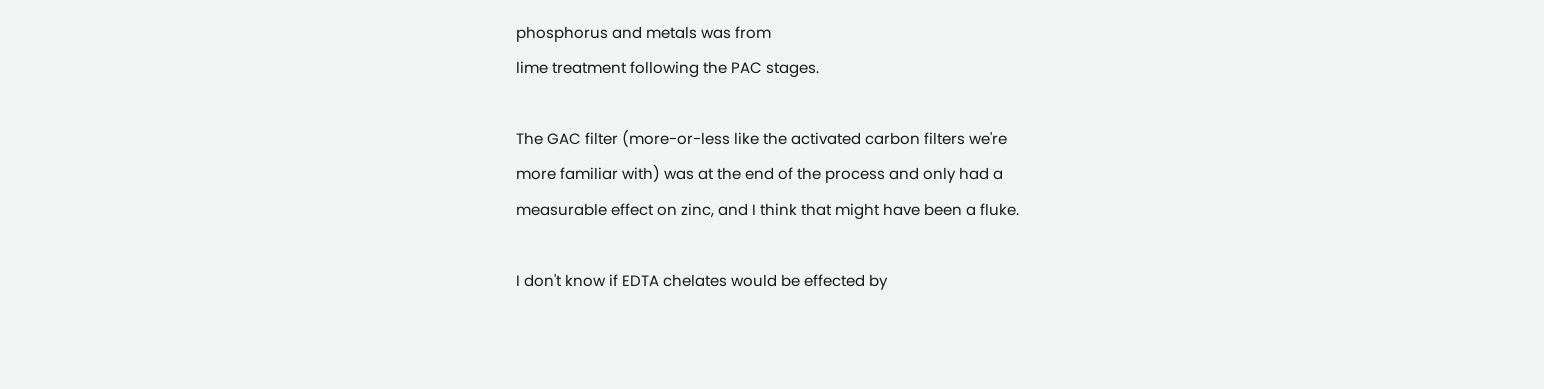phosphorus and metals was from
lime treatment following the PAC stages.

The GAC filter (more-or-less like the activated carbon filters we're
more familiar with) was at the end of the process and only had a
measurable effect on zinc, and I think that might have been a fluke.

I don't know if EDTA chelates would be effected by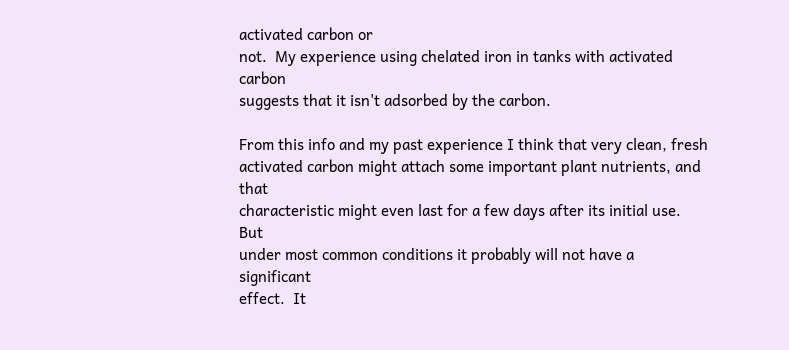activated carbon or
not.  My experience using chelated iron in tanks with activated carbon
suggests that it isn't adsorbed by the carbon.

From this info and my past experience I think that very clean, fresh
activated carbon might attach some important plant nutrients, and that
characteristic might even last for a few days after its initial use.  But
under most common conditions it probably will not have a significant
effect.  It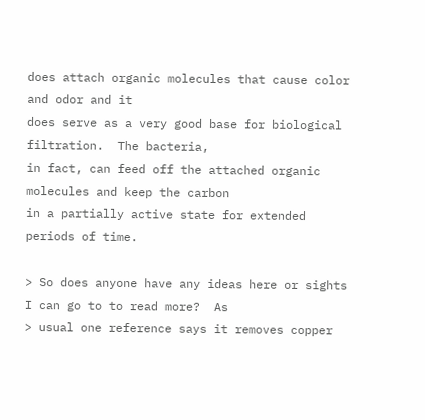does attach organic molecules that cause color and odor and it
does serve as a very good base for biological filtration.  The bacteria,
in fact, can feed off the attached organic molecules and keep the carbon
in a partially active state for extended periods of time.

> So does anyone have any ideas here or sights I can go to to read more?  As
> usual one reference says it removes copper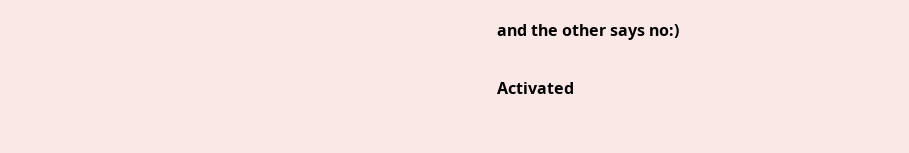and the other says no:)

Activated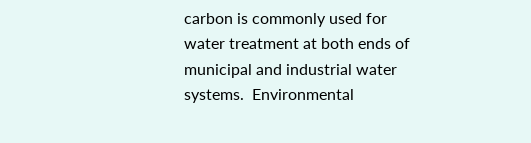carbon is commonly used for water treatment at both ends of
municipal and industrial water systems.  Environmental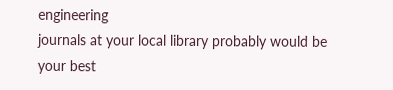engineering
journals at your local library probably would be your best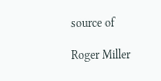source of

Roger Miller